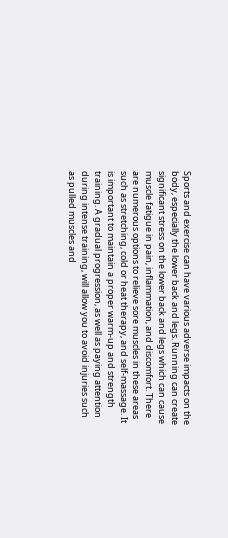Sports and exercise can have various adverse impacts on the body, especially the lower back and legs. Running can create significant stress on the lower back and legs which can cause muscle fatigue in pain, inflammation, and discomfort. There are numerous options to relieve sore muscles in these areas such as stretching, cold or heat therapy, and self-massage. It is important to maintain a proper warm-up and strength training. A gradual progression, as well as paying attention during intense training, will allow you to avoid injuries such as pulled muscles and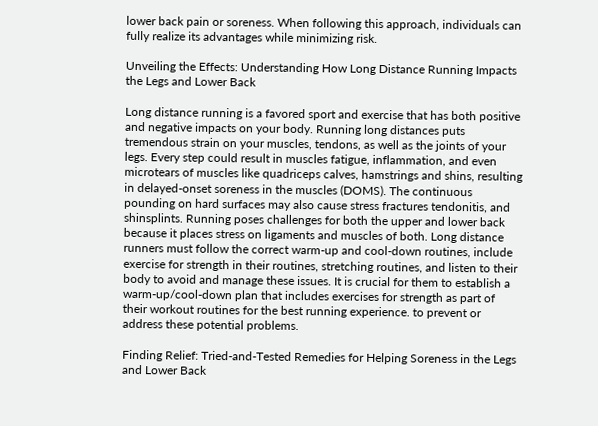lower back pain or soreness. When following this approach, individuals can fully realize its advantages while minimizing risk.

Unveiling the Effects: Understanding How Long Distance Running Impacts the Legs and Lower Back

Long distance running is a favored sport and exercise that has both positive and negative impacts on your body. Running long distances puts tremendous strain on your muscles, tendons, as well as the joints of your legs. Every step could result in muscles fatigue, inflammation, and even microtears of muscles like quadriceps calves, hamstrings and shins, resulting in delayed-onset soreness in the muscles (DOMS). The continuous pounding on hard surfaces may also cause stress fractures tendonitis, and shinsplints. Running poses challenges for both the upper and lower back because it places stress on ligaments and muscles of both. Long distance runners must follow the correct warm-up and cool-down routines, include exercise for strength in their routines, stretching routines, and listen to their body to avoid and manage these issues. It is crucial for them to establish a warm-up/cool-down plan that includes exercises for strength as part of their workout routines for the best running experience. to prevent or address these potential problems.

Finding Relief: Tried-and-Tested Remedies for Helping Soreness in the Legs and Lower Back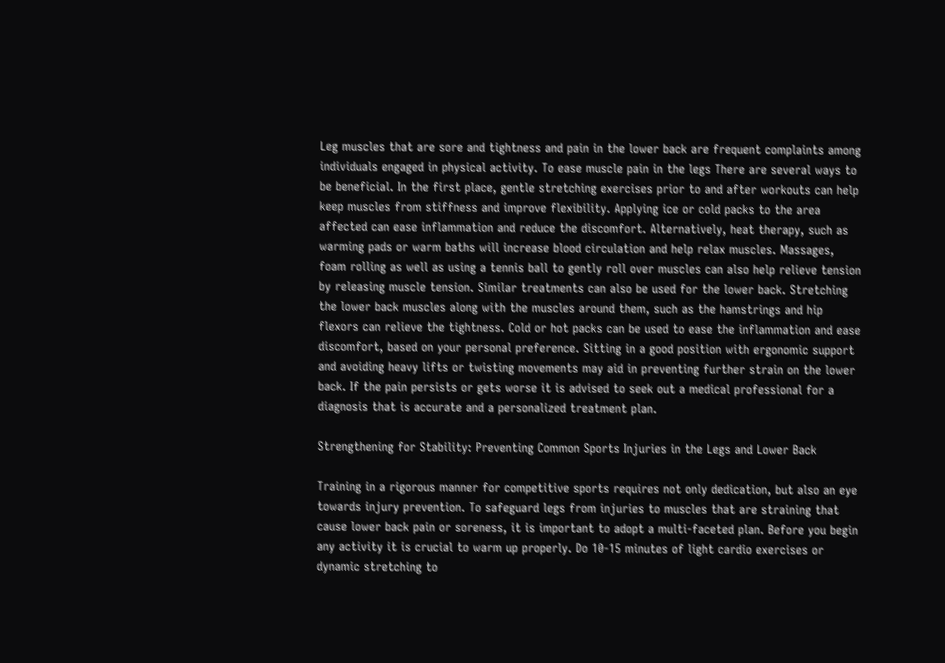Leg muscles that are sore and tightness and pain in the lower back are frequent complaints among individuals engaged in physical activity. To ease muscle pain in the legs There are several ways to be beneficial. In the first place, gentle stretching exercises prior to and after workouts can help keep muscles from stiffness and improve flexibility. Applying ice or cold packs to the area affected can ease inflammation and reduce the discomfort. Alternatively, heat therapy, such as warming pads or warm baths will increase blood circulation and help relax muscles. Massages, foam rolling as well as using a tennis ball to gently roll over muscles can also help relieve tension by releasing muscle tension. Similar treatments can also be used for the lower back. Stretching the lower back muscles along with the muscles around them, such as the hamstrings and hip flexors can relieve the tightness. Cold or hot packs can be used to ease the inflammation and ease discomfort, based on your personal preference. Sitting in a good position with ergonomic support and avoiding heavy lifts or twisting movements may aid in preventing further strain on the lower back. If the pain persists or gets worse it is advised to seek out a medical professional for a diagnosis that is accurate and a personalized treatment plan.

Strengthening for Stability: Preventing Common Sports Injuries in the Legs and Lower Back

Training in a rigorous manner for competitive sports requires not only dedication, but also an eye towards injury prevention. To safeguard legs from injuries to muscles that are straining that cause lower back pain or soreness, it is important to adopt a multi-faceted plan. Before you begin any activity it is crucial to warm up properly. Do 10-15 minutes of light cardio exercises or dynamic stretching to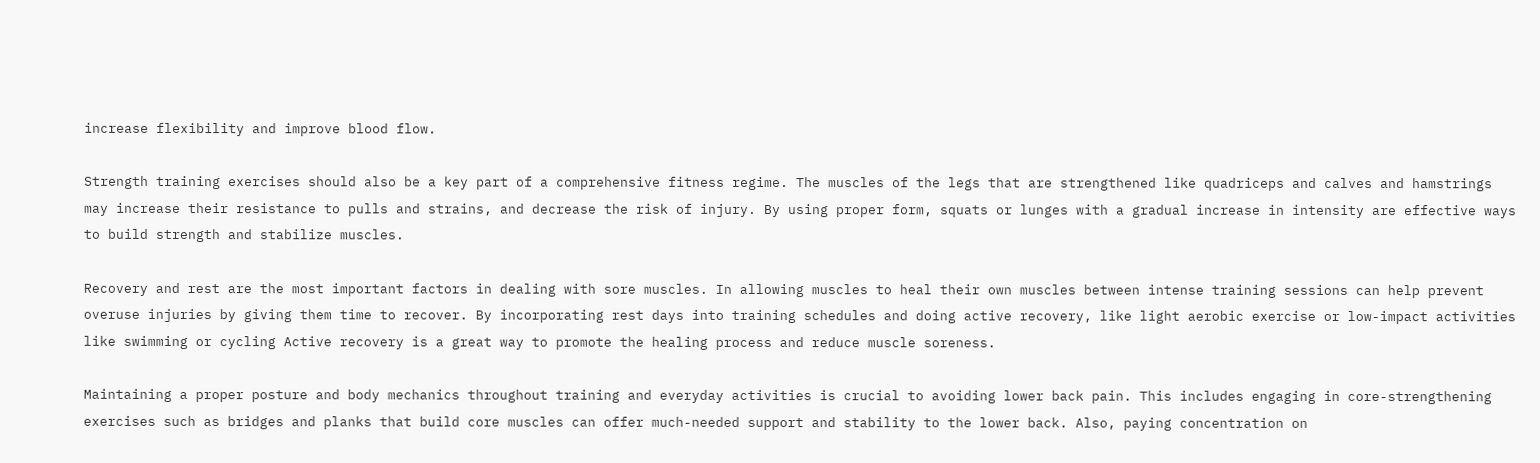increase flexibility and improve blood flow.

Strength training exercises should also be a key part of a comprehensive fitness regime. The muscles of the legs that are strengthened like quadriceps and calves and hamstrings may increase their resistance to pulls and strains, and decrease the risk of injury. By using proper form, squats or lunges with a gradual increase in intensity are effective ways to build strength and stabilize muscles.

Recovery and rest are the most important factors in dealing with sore muscles. In allowing muscles to heal their own muscles between intense training sessions can help prevent overuse injuries by giving them time to recover. By incorporating rest days into training schedules and doing active recovery, like light aerobic exercise or low-impact activities like swimming or cycling Active recovery is a great way to promote the healing process and reduce muscle soreness.

Maintaining a proper posture and body mechanics throughout training and everyday activities is crucial to avoiding lower back pain. This includes engaging in core-strengthening exercises such as bridges and planks that build core muscles can offer much-needed support and stability to the lower back. Also, paying concentration on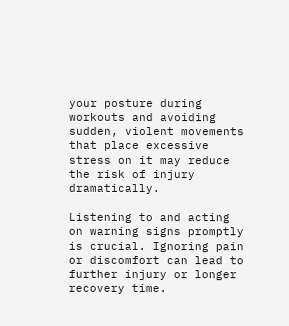your posture during workouts and avoiding sudden, violent movements that place excessive stress on it may reduce the risk of injury dramatically.

Listening to and acting on warning signs promptly is crucial. Ignoring pain or discomfort can lead to further injury or longer recovery time.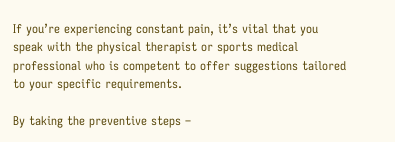If you’re experiencing constant pain, it’s vital that you speak with the physical therapist or sports medical professional who is competent to offer suggestions tailored to your specific requirements.

By taking the preventive steps –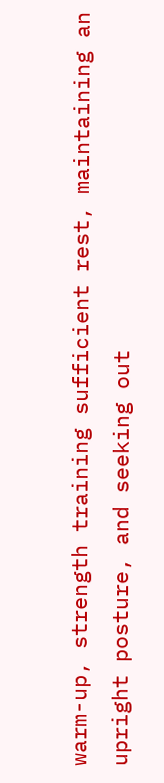warm-up, strength training sufficient rest, maintaining an upright posture, and seeking out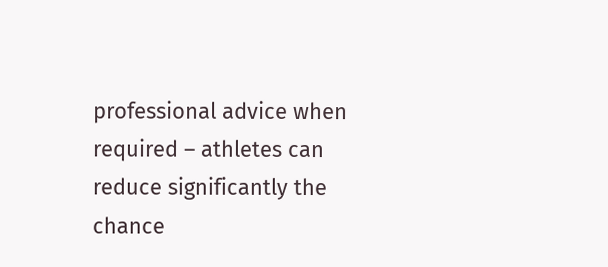professional advice when required – athletes can reduce significantly the chance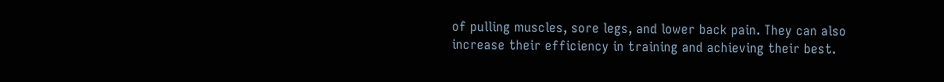of pulling muscles, sore legs, and lower back pain. They can also increase their efficiency in training and achieving their best.